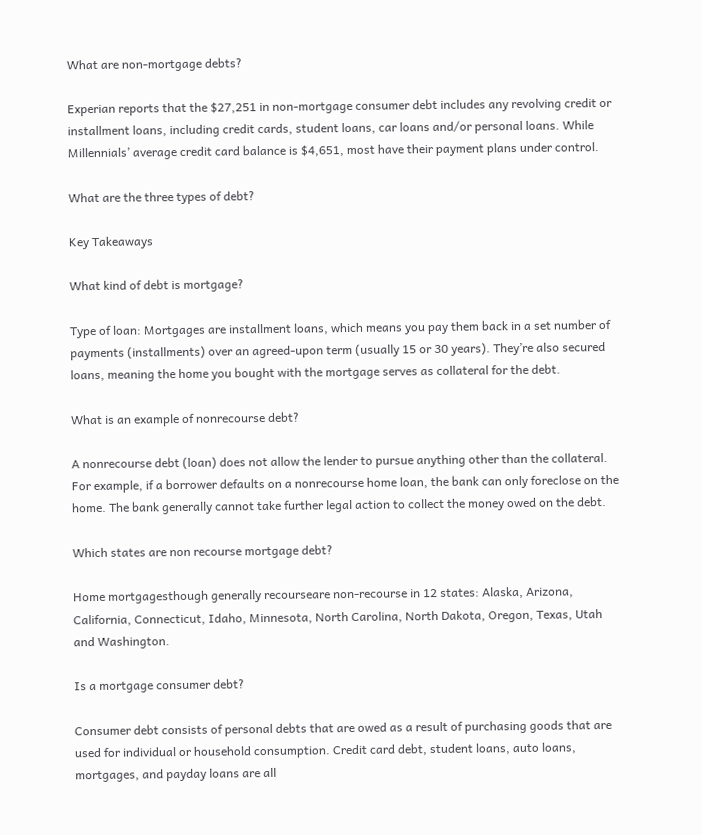What are non-mortgage debts?

Experian reports that the $27,251 in non-mortgage consumer debt includes any revolving credit or installment loans, including credit cards, student loans, car loans and/or personal loans. While Millennials’ average credit card balance is $4,651, most have their payment plans under control.

What are the three types of debt?

Key Takeaways

What kind of debt is mortgage?

Type of loan: Mortgages are installment loans, which means you pay them back in a set number of payments (installments) over an agreed-upon term (usually 15 or 30 years). They’re also secured loans, meaning the home you bought with the mortgage serves as collateral for the debt.

What is an example of nonrecourse debt?

A nonrecourse debt (loan) does not allow the lender to pursue anything other than the collateral. For example, if a borrower defaults on a nonrecourse home loan, the bank can only foreclose on the home. The bank generally cannot take further legal action to collect the money owed on the debt.

Which states are non recourse mortgage debt?

Home mortgagesthough generally recourseare non-recourse in 12 states: Alaska, Arizona, California, Connecticut, Idaho, Minnesota, North Carolina, North Dakota, Oregon, Texas, Utah and Washington.

Is a mortgage consumer debt?

Consumer debt consists of personal debts that are owed as a result of purchasing goods that are used for individual or household consumption. Credit card debt, student loans, auto loans, mortgages, and payday loans are all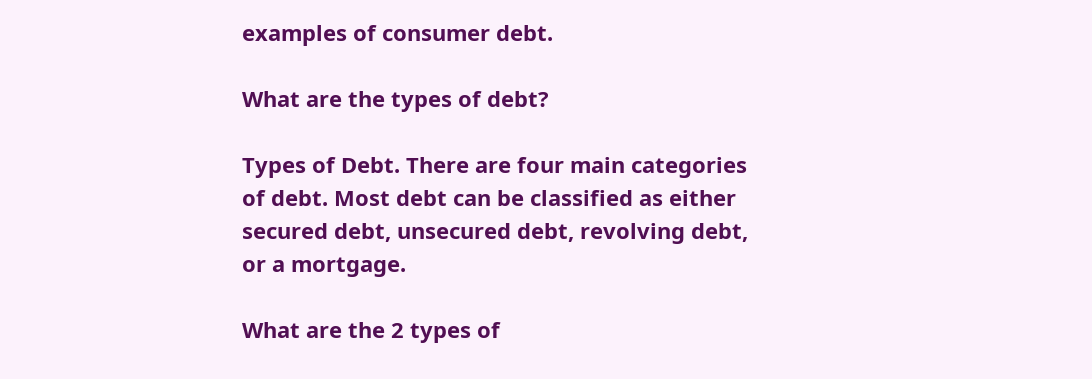examples of consumer debt.

What are the types of debt?

Types of Debt. There are four main categories of debt. Most debt can be classified as either secured debt, unsecured debt, revolving debt, or a mortgage.

What are the 2 types of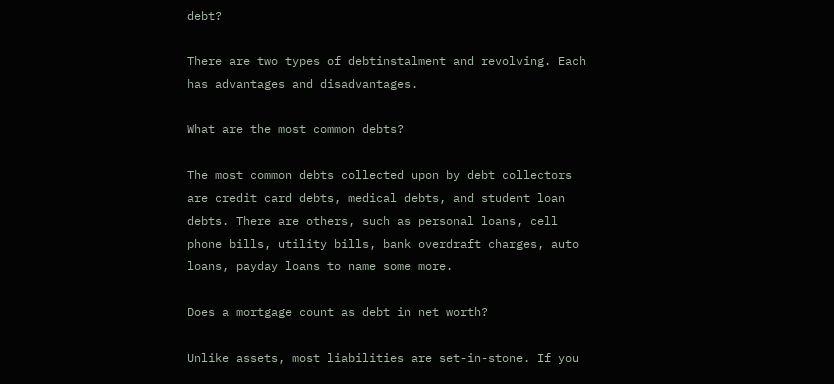debt?

There are two types of debtinstalment and revolving. Each has advantages and disadvantages.

What are the most common debts?

The most common debts collected upon by debt collectors are credit card debts, medical debts, and student loan debts. There are others, such as personal loans, cell phone bills, utility bills, bank overdraft charges, auto loans, payday loans to name some more.

Does a mortgage count as debt in net worth?

Unlike assets, most liabilities are set-in-stone. If you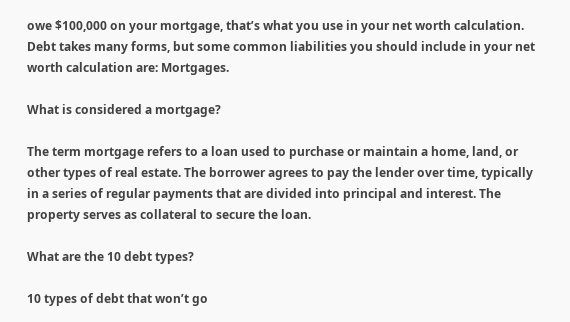owe $100,000 on your mortgage, that’s what you use in your net worth calculation. Debt takes many forms, but some common liabilities you should include in your net worth calculation are: Mortgages.

What is considered a mortgage?

The term mortgage refers to a loan used to purchase or maintain a home, land, or other types of real estate. The borrower agrees to pay the lender over time, typically in a series of regular payments that are divided into principal and interest. The property serves as collateral to secure the loan.

What are the 10 debt types?

10 types of debt that won’t go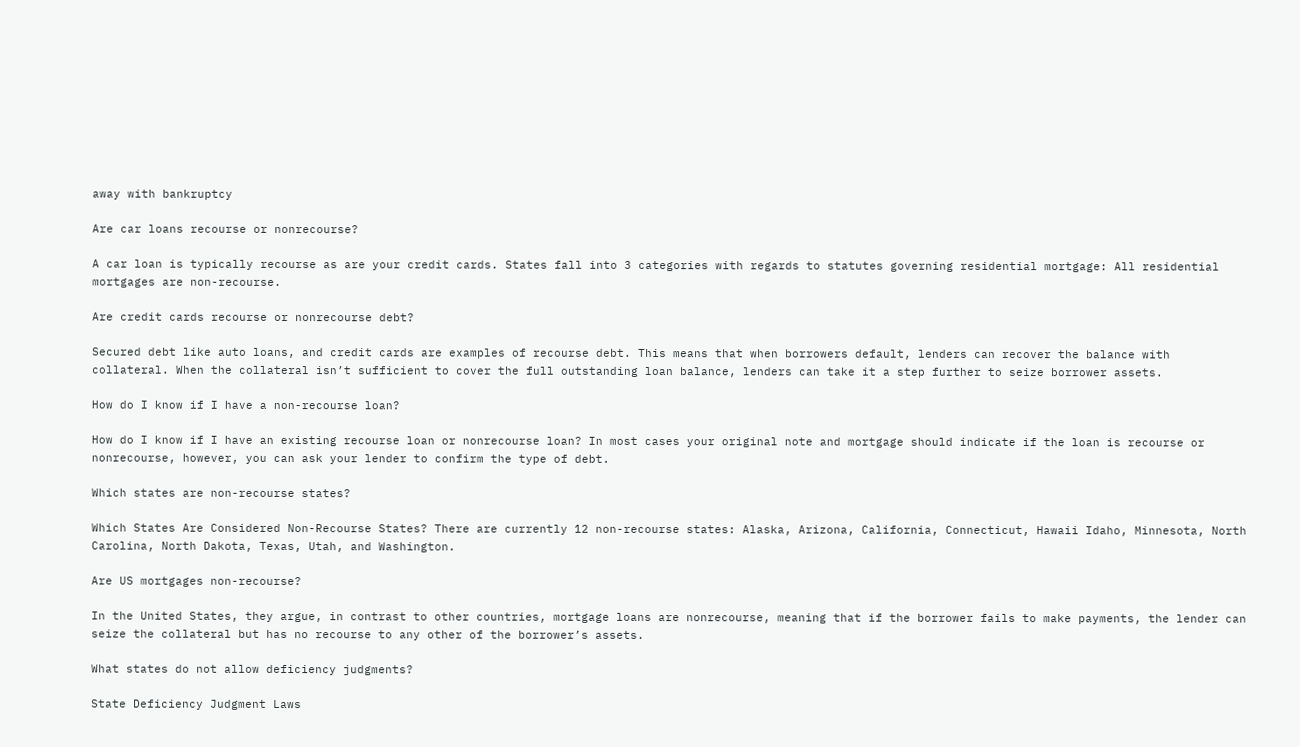away with bankruptcy

Are car loans recourse or nonrecourse?

A car loan is typically recourse as are your credit cards. States fall into 3 categories with regards to statutes governing residential mortgage: All residential mortgages are non-recourse.

Are credit cards recourse or nonrecourse debt?

Secured debt like auto loans, and credit cards are examples of recourse debt. This means that when borrowers default, lenders can recover the balance with collateral. When the collateral isn’t sufficient to cover the full outstanding loan balance, lenders can take it a step further to seize borrower assets.

How do I know if I have a non-recourse loan?

How do I know if I have an existing recourse loan or nonrecourse loan? In most cases your original note and mortgage should indicate if the loan is recourse or nonrecourse, however, you can ask your lender to confirm the type of debt.

Which states are non-recourse states?

Which States Are Considered Non-Recourse States? There are currently 12 non-recourse states: Alaska, Arizona, California, Connecticut, Hawaii Idaho, Minnesota, North Carolina, North Dakota, Texas, Utah, and Washington.

Are US mortgages non-recourse?

In the United States, they argue, in contrast to other countries, mortgage loans are nonrecourse, meaning that if the borrower fails to make payments, the lender can seize the collateral but has no recourse to any other of the borrower’s assets.

What states do not allow deficiency judgments?

State Deficiency Judgment Laws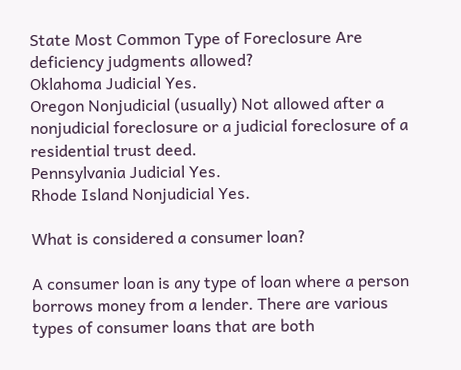State Most Common Type of Foreclosure Are deficiency judgments allowed?
Oklahoma Judicial Yes.
Oregon Nonjudicial (usually) Not allowed after a nonjudicial foreclosure or a judicial foreclosure of a residential trust deed.
Pennsylvania Judicial Yes.
Rhode Island Nonjudicial Yes.

What is considered a consumer loan?

A consumer loan is any type of loan where a person borrows money from a lender. There are various types of consumer loans that are both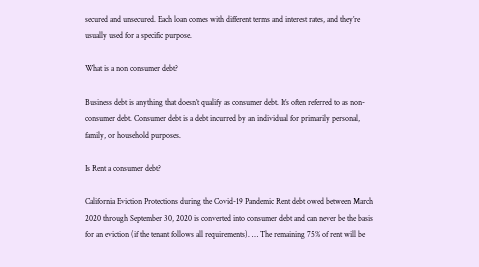secured and unsecured. Each loan comes with different terms and interest rates, and they’re usually used for a specific purpose.

What is a non consumer debt?

Business debt is anything that doesn’t qualify as consumer debt. It’s often referred to as non-consumer debt. Consumer debt is a debt incurred by an individual for primarily personal, family, or household purposes.

Is Rent a consumer debt?

California Eviction Protections during the Covid-19 Pandemic Rent debt owed between March 2020 through September 30, 2020 is converted into consumer debt and can never be the basis for an eviction (if the tenant follows all requirements). … The remaining 75% of rent will be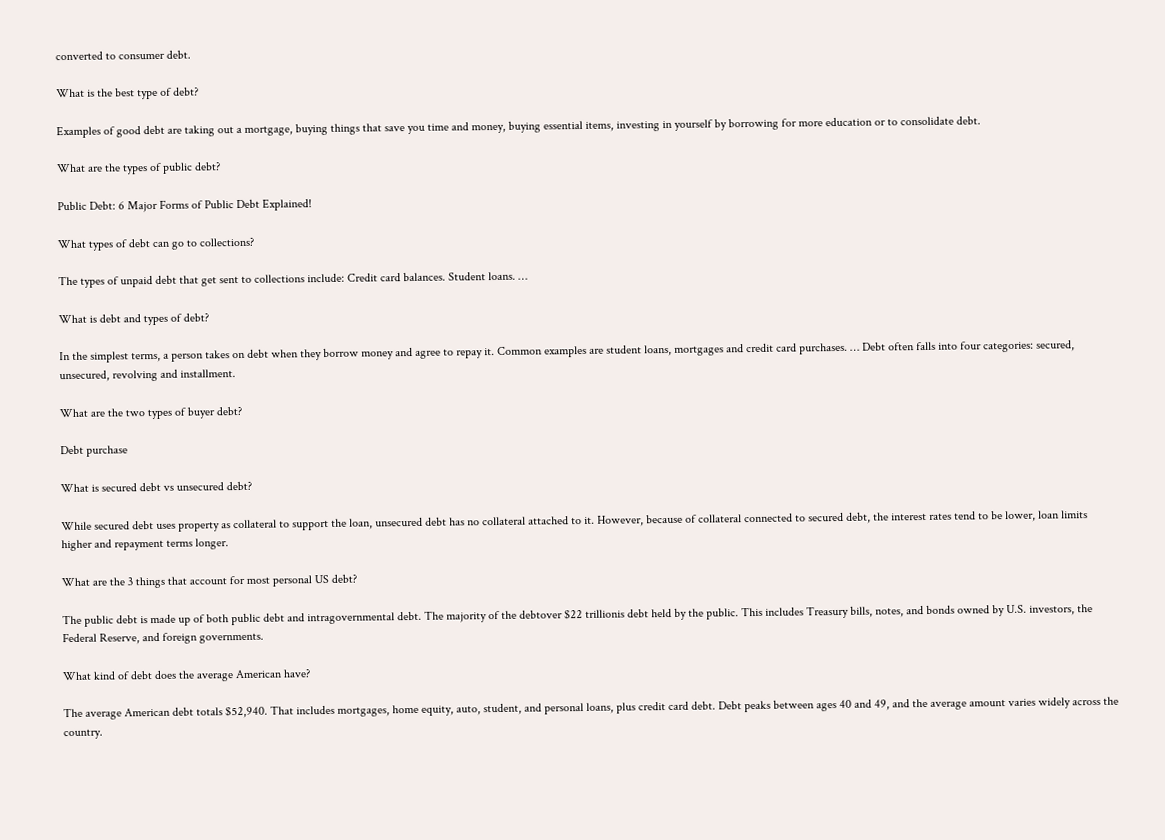converted to consumer debt.

What is the best type of debt?

Examples of good debt are taking out a mortgage, buying things that save you time and money, buying essential items, investing in yourself by borrowing for more education or to consolidate debt.

What are the types of public debt?

Public Debt: 6 Major Forms of Public Debt Explained!

What types of debt can go to collections?

The types of unpaid debt that get sent to collections include: Credit card balances. Student loans. …

What is debt and types of debt?

In the simplest terms, a person takes on debt when they borrow money and agree to repay it. Common examples are student loans, mortgages and credit card purchases. … Debt often falls into four categories: secured, unsecured, revolving and installment.

What are the two types of buyer debt?

Debt purchase

What is secured debt vs unsecured debt?

While secured debt uses property as collateral to support the loan, unsecured debt has no collateral attached to it. However, because of collateral connected to secured debt, the interest rates tend to be lower, loan limits higher and repayment terms longer.

What are the 3 things that account for most personal US debt?

The public debt is made up of both public debt and intragovernmental debt. The majority of the debtover $22 trillionis debt held by the public. This includes Treasury bills, notes, and bonds owned by U.S. investors, the Federal Reserve, and foreign governments.

What kind of debt does the average American have?

The average American debt totals $52,940. That includes mortgages, home equity, auto, student, and personal loans, plus credit card debt. Debt peaks between ages 40 and 49, and the average amount varies widely across the country.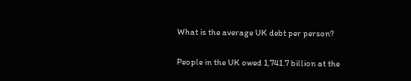What is the average UK debt per person?

People in the UK owed 1,741.7 billion at the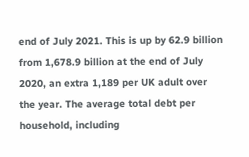end of July 2021. This is up by 62.9 billion from 1,678.9 billion at the end of July 2020, an extra 1,189 per UK adult over the year. The average total debt per household, including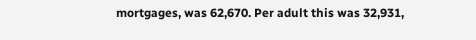mortgages, was 62,670. Per adult this was 32,931,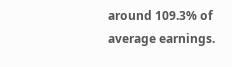around 109.3% of average earnings.